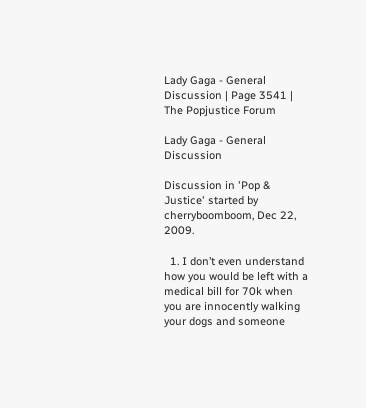Lady Gaga - General Discussion | Page 3541 | The Popjustice Forum

Lady Gaga - General Discussion

Discussion in 'Pop & Justice' started by cherryboomboom, Dec 22, 2009.

  1. I don’t even understand how you would be left with a medical bill for 70k when you are innocently walking your dogs and someone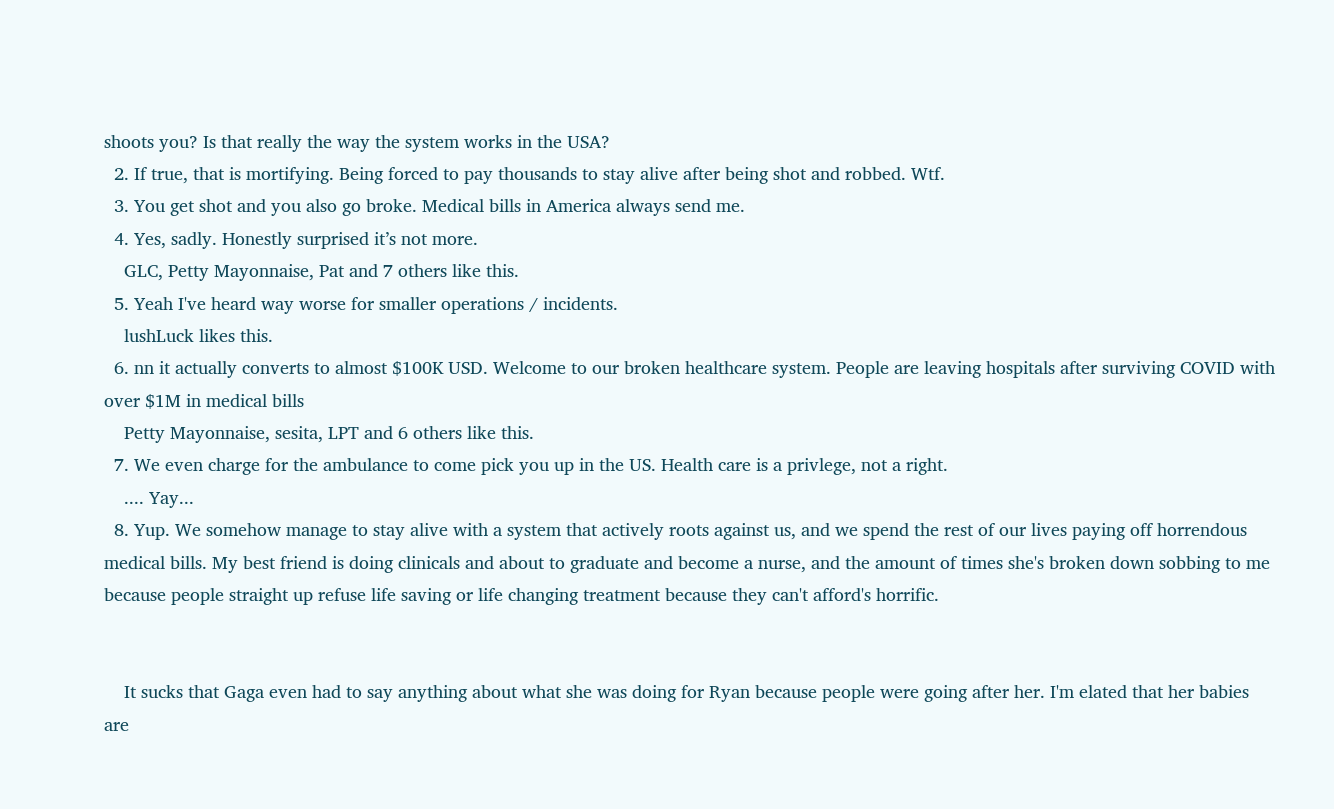shoots you? Is that really the way the system works in the USA?
  2. If true, that is mortifying. Being forced to pay thousands to stay alive after being shot and robbed. Wtf.
  3. You get shot and you also go broke. Medical bills in America always send me.
  4. Yes, sadly. Honestly surprised it’s not more.
    GLC, Petty Mayonnaise, Pat and 7 others like this.
  5. Yeah I've heard way worse for smaller operations / incidents.
    lushLuck likes this.
  6. nn it actually converts to almost $100K USD. Welcome to our broken healthcare system. People are leaving hospitals after surviving COVID with over $1M in medical bills
    Petty Mayonnaise, sesita, LPT and 6 others like this.
  7. We even charge for the ambulance to come pick you up in the US. Health care is a privlege, not a right.
    .... Yay...
  8. Yup. We somehow manage to stay alive with a system that actively roots against us, and we spend the rest of our lives paying off horrendous medical bills. My best friend is doing clinicals and about to graduate and become a nurse, and the amount of times she's broken down sobbing to me because people straight up refuse life saving or life changing treatment because they can't afford's horrific.


    It sucks that Gaga even had to say anything about what she was doing for Ryan because people were going after her. I'm elated that her babies are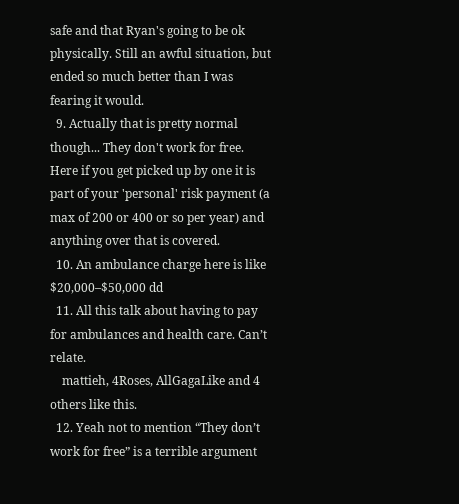safe and that Ryan's going to be ok physically. Still an awful situation, but ended so much better than I was fearing it would.
  9. Actually that is pretty normal though... They don't work for free. Here if you get picked up by one it is part of your 'personal' risk payment (a max of 200 or 400 or so per year) and anything over that is covered.
  10. An ambulance charge here is like $20,000–$50,000 dd
  11. All this talk about having to pay for ambulances and health care. Can’t relate.
    mattieh, 4Roses, AllGagaLike and 4 others like this.
  12. Yeah not to mention “They don’t work for free” is a terrible argument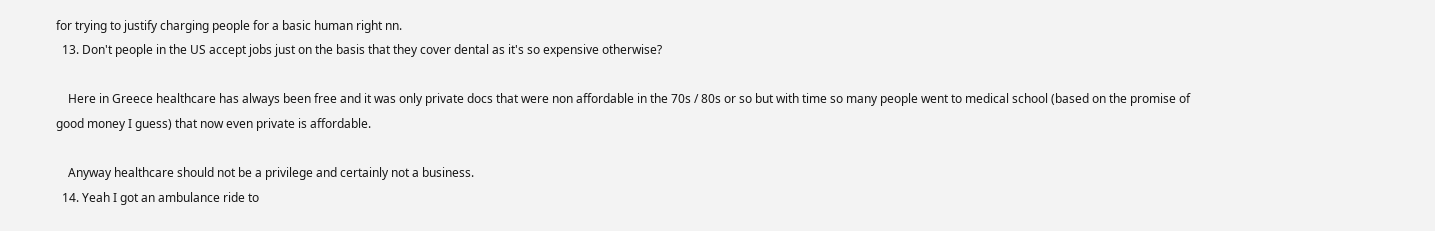for trying to justify charging people for a basic human right nn.
  13. Don't people in the US accept jobs just on the basis that they cover dental as it's so expensive otherwise?

    Here in Greece healthcare has always been free and it was only private docs that were non affordable in the 70s / 80s or so but with time so many people went to medical school (based on the promise of good money I guess) that now even private is affordable.

    Anyway healthcare should not be a privilege and certainly not a business.
  14. Yeah I got an ambulance ride to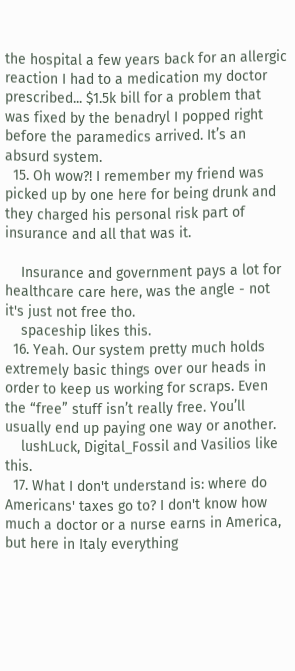the hospital a few years back for an allergic reaction I had to a medication my doctor prescribed... $1.5k bill for a problem that was fixed by the benadryl I popped right before the paramedics arrived. It’s an absurd system.
  15. Oh wow?! I remember my friend was picked up by one here for being drunk and they charged his personal risk part of insurance and all that was it.

    Insurance and government pays a lot for healthcare care here, was the angle - not it's just not free tho.
    spaceship likes this.
  16. Yeah. Our system pretty much holds extremely basic things over our heads in order to keep us working for scraps. Even the “free” stuff isn’t really free. You’ll usually end up paying one way or another.
    lushLuck, Digital_Fossil and Vasilios like this.
  17. What I don't understand is: where do Americans' taxes go to? I don't know how much a doctor or a nurse earns in America, but here in Italy everything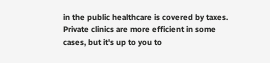in the public healthcare is covered by taxes. Private clinics are more efficient in some cases, but it's up to you to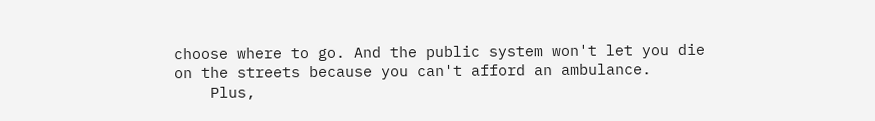choose where to go. And the public system won't let you die on the streets because you can't afford an ambulance.
    Plus,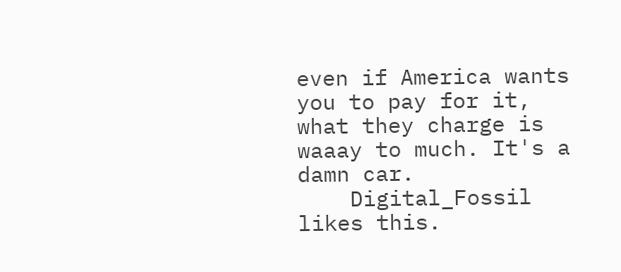even if America wants you to pay for it, what they charge is waaay to much. It's a damn car.
    Digital_Fossil likes this.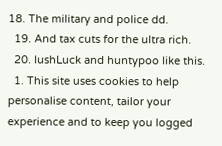18. The military and police dd.
  19. And tax cuts for the ultra rich.
  20. lushLuck and huntypoo like this.
  1. This site uses cookies to help personalise content, tailor your experience and to keep you logged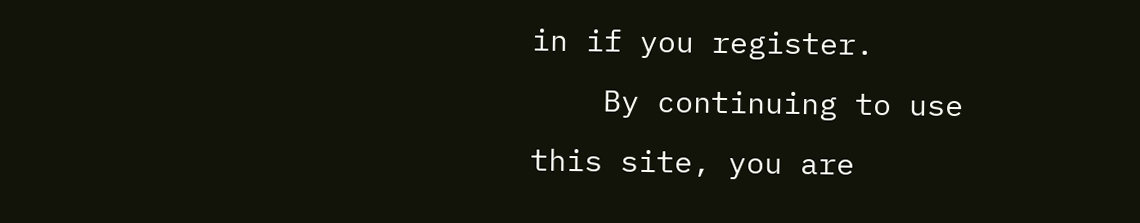in if you register.
    By continuing to use this site, you are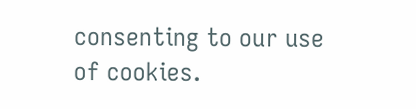consenting to our use of cookies.